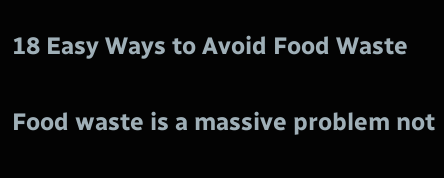18 Easy Ways to Avoid Food Waste

Food waste is a massive problem not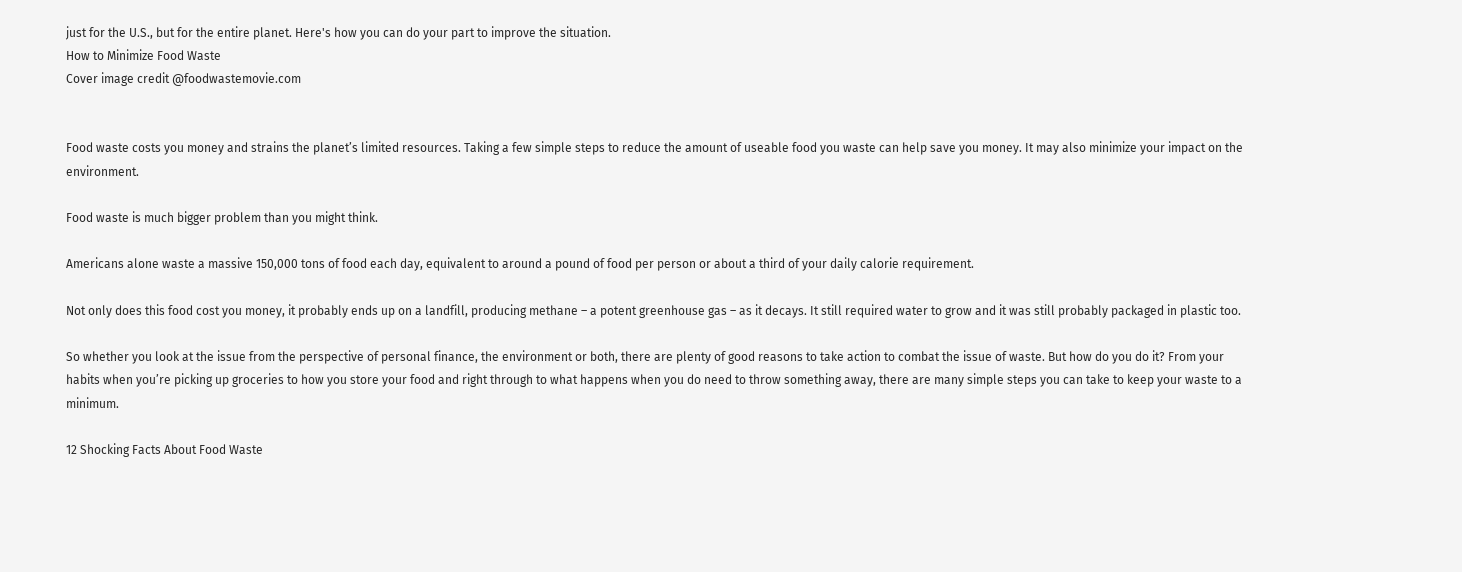just for the U.S., but for the entire planet. Here's how you can do your part to improve the situation.
How to Minimize Food Waste
Cover image credit @foodwastemovie.com


Food waste costs you money and strains the planet’s limited resources. Taking a few simple steps to reduce the amount of useable food you waste can help save you money. It may also minimize your impact on the environment.

Food waste is much bigger problem than you might think.

Americans alone waste a massive 150,000 tons of food each day, equivalent to around a pound of food per person or about a third of your daily calorie requirement.

Not only does this food cost you money, it probably ends up on a landfill, producing methane – a potent greenhouse gas – as it decays. It still required water to grow and it was still probably packaged in plastic too.

So whether you look at the issue from the perspective of personal finance, the environment or both, there are plenty of good reasons to take action to combat the issue of waste. But how do you do it? From your habits when you’re picking up groceries to how you store your food and right through to what happens when you do need to throw something away, there are many simple steps you can take to keep your waste to a minimum.

12 Shocking Facts About Food Waste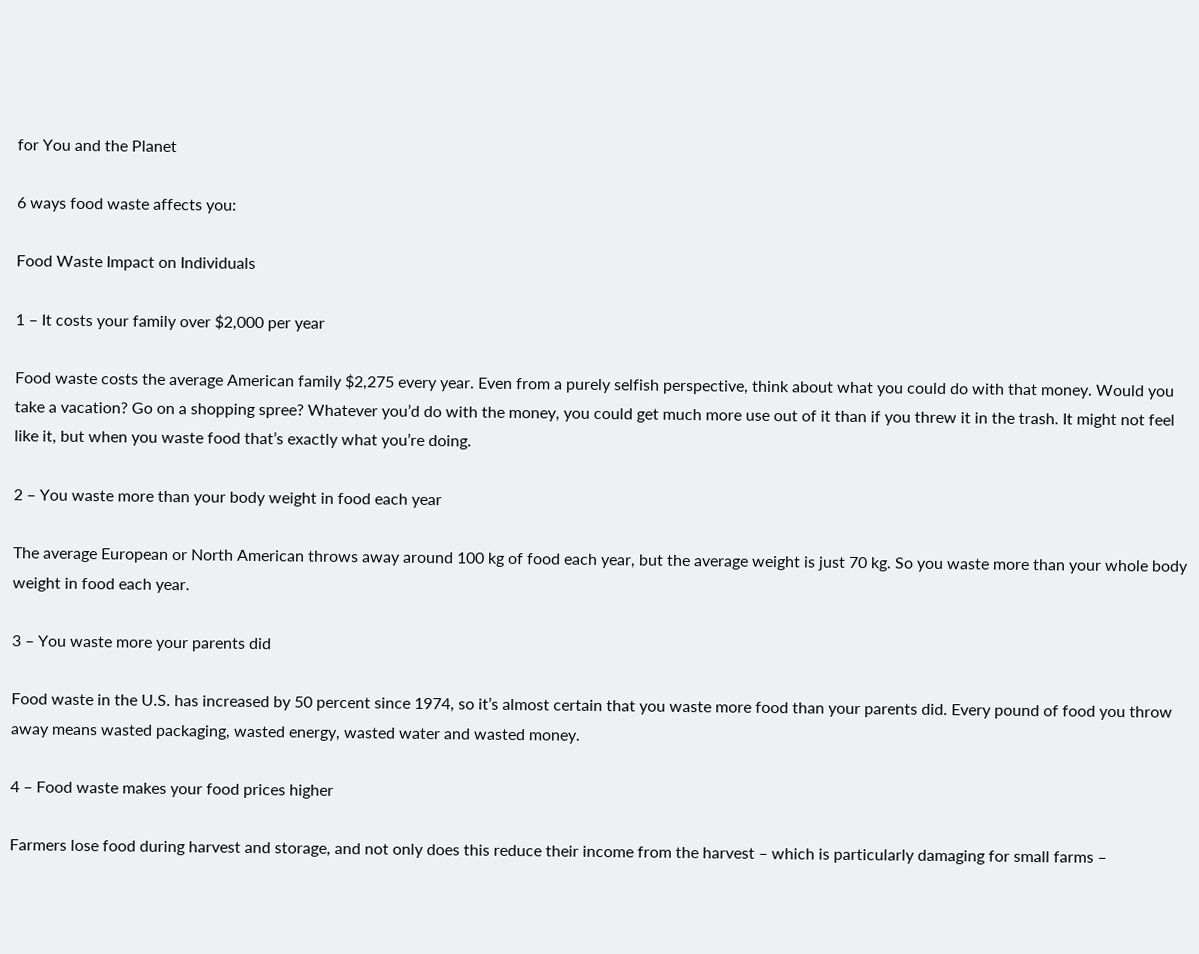for You and the Planet

6 ways food waste affects you:

Food Waste Impact on Individuals

1 – It costs your family over $2,000 per year

Food waste costs the average American family $2,275 every year. Even from a purely selfish perspective, think about what you could do with that money. Would you take a vacation? Go on a shopping spree? Whatever you’d do with the money, you could get much more use out of it than if you threw it in the trash. It might not feel like it, but when you waste food that’s exactly what you’re doing.

2 – You waste more than your body weight in food each year

The average European or North American throws away around 100 kg of food each year, but the average weight is just 70 kg. So you waste more than your whole body weight in food each year.

3 – You waste more your parents did

Food waste in the U.S. has increased by 50 percent since 1974, so it’s almost certain that you waste more food than your parents did. Every pound of food you throw away means wasted packaging, wasted energy, wasted water and wasted money.

4 – Food waste makes your food prices higher

Farmers lose food during harvest and storage, and not only does this reduce their income from the harvest – which is particularly damaging for small farms –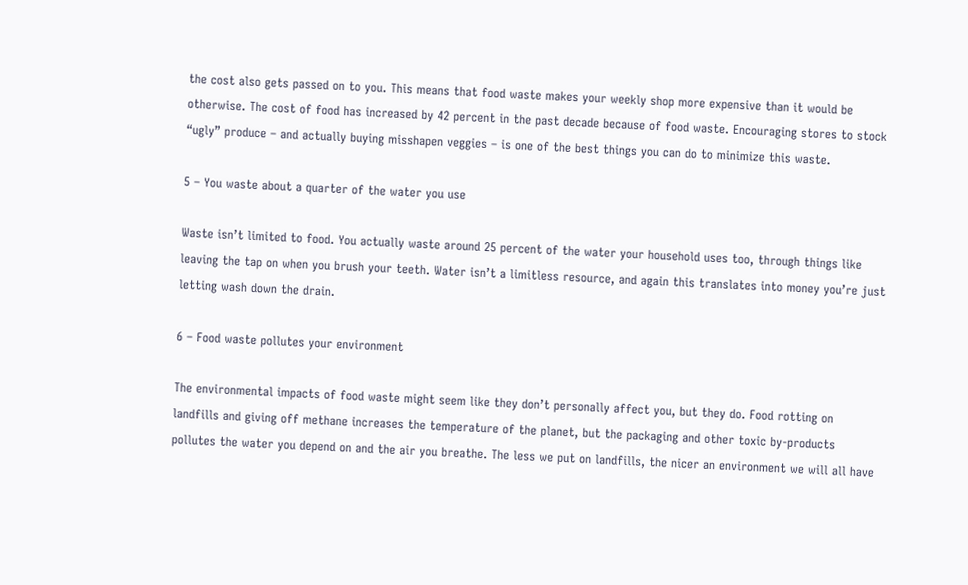the cost also gets passed on to you. This means that food waste makes your weekly shop more expensive than it would be otherwise. The cost of food has increased by 42 percent in the past decade because of food waste. Encouraging stores to stock “ugly” produce – and actually buying misshapen veggies – is one of the best things you can do to minimize this waste.

5 – You waste about a quarter of the water you use

Waste isn’t limited to food. You actually waste around 25 percent of the water your household uses too, through things like leaving the tap on when you brush your teeth. Water isn’t a limitless resource, and again this translates into money you’re just letting wash down the drain.

6 – Food waste pollutes your environment

The environmental impacts of food waste might seem like they don’t personally affect you, but they do. Food rotting on landfills and giving off methane increases the temperature of the planet, but the packaging and other toxic by-products pollutes the water you depend on and the air you breathe. The less we put on landfills, the nicer an environment we will all have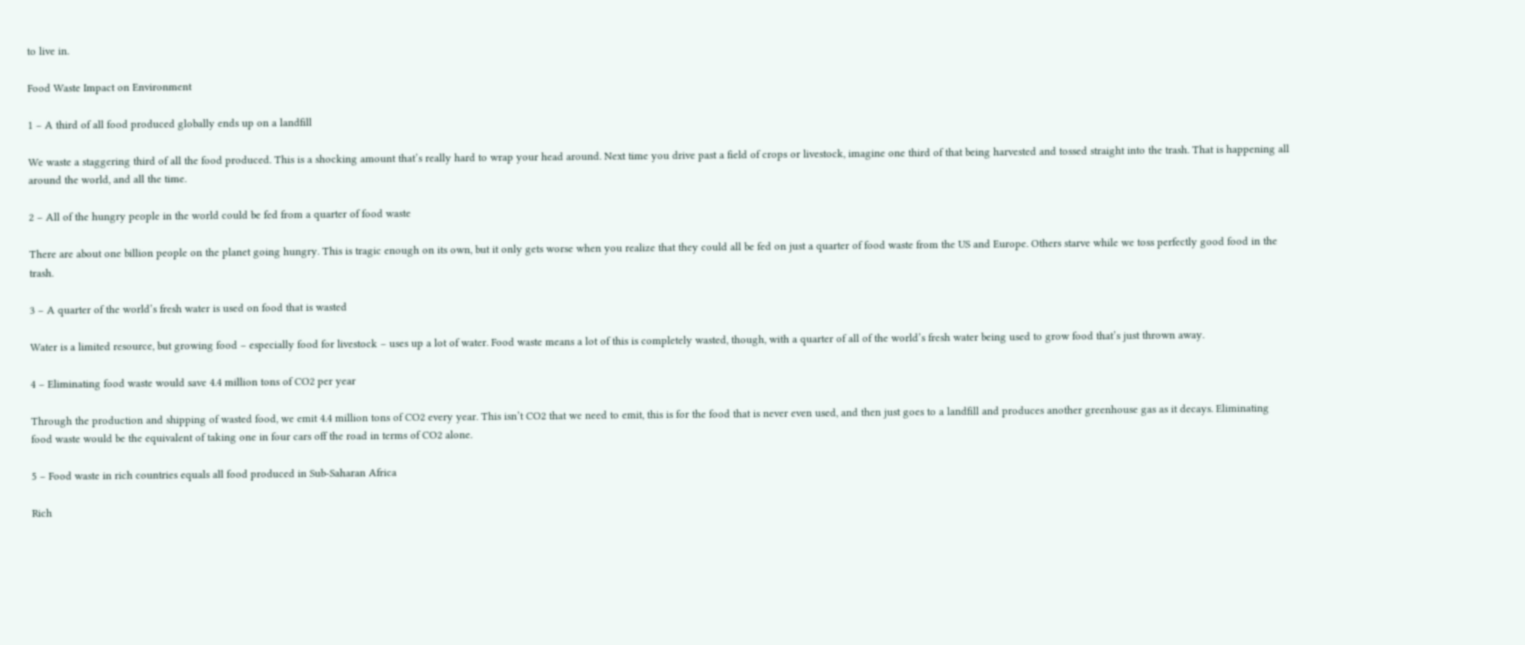to live in.

Food Waste Impact on Environment

1 – A third of all food produced globally ends up on a landfill

We waste a staggering third of all the food produced. This is a shocking amount that’s really hard to wrap your head around. Next time you drive past a field of crops or livestock, imagine one third of that being harvested and tossed straight into the trash. That is happening all around the world, and all the time.

2 – All of the hungry people in the world could be fed from a quarter of food waste

There are about one billion people on the planet going hungry. This is tragic enough on its own, but it only gets worse when you realize that they could all be fed on just a quarter of food waste from the US and Europe. Others starve while we toss perfectly good food in the trash.

3 – A quarter of the world’s fresh water is used on food that is wasted

Water is a limited resource, but growing food – especially food for livestock – uses up a lot of water. Food waste means a lot of this is completely wasted, though, with a quarter of all of the world’s fresh water being used to grow food that’s just thrown away.

4 – Eliminating food waste would save 4.4 million tons of CO2 per year

Through the production and shipping of wasted food, we emit 4.4 million tons of CO2 every year. This isn’t CO2 that we need to emit, this is for the food that is never even used, and then just goes to a landfill and produces another greenhouse gas as it decays. Eliminating food waste would be the equivalent of taking one in four cars off the road in terms of CO2 alone.

5 – Food waste in rich countries equals all food produced in Sub-Saharan Africa

Rich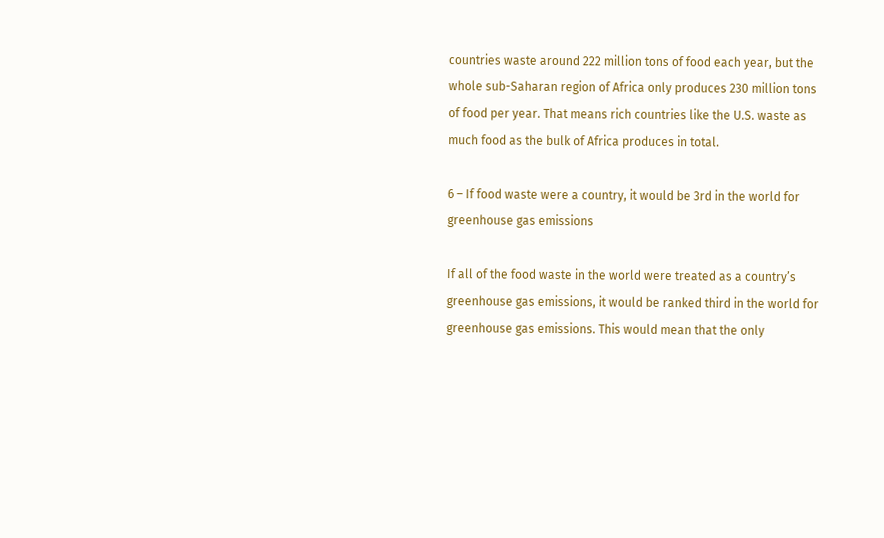countries waste around 222 million tons of food each year, but the whole sub-Saharan region of Africa only produces 230 million tons of food per year. That means rich countries like the U.S. waste as much food as the bulk of Africa produces in total.

6 – If food waste were a country, it would be 3rd in the world for greenhouse gas emissions

If all of the food waste in the world were treated as a country’s greenhouse gas emissions, it would be ranked third in the world for greenhouse gas emissions. This would mean that the only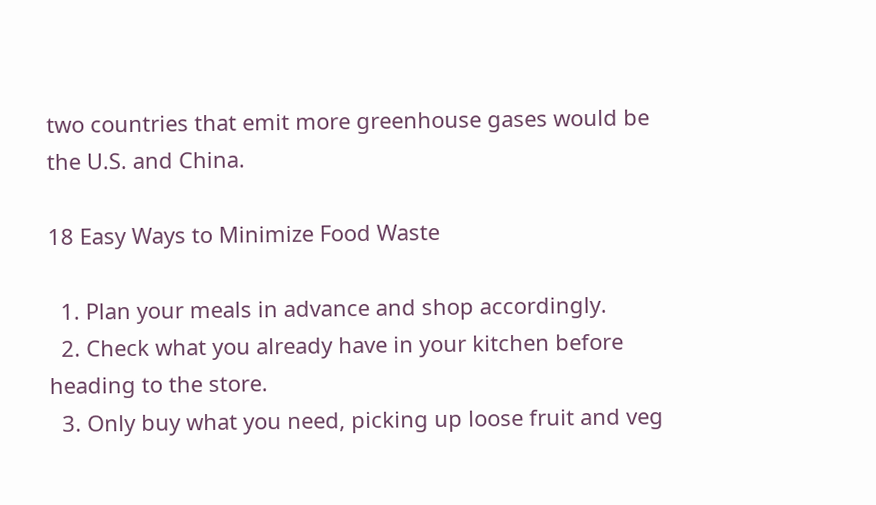two countries that emit more greenhouse gases would be the U.S. and China.

18 Easy Ways to Minimize Food Waste

  1. Plan your meals in advance and shop accordingly.
  2. Check what you already have in your kitchen before heading to the store.
  3. Only buy what you need, picking up loose fruit and veg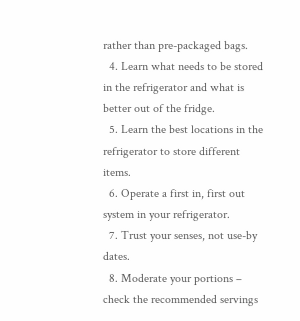rather than pre-packaged bags.
  4. Learn what needs to be stored in the refrigerator and what is better out of the fridge.
  5. Learn the best locations in the refrigerator to store different items.
  6. Operate a first in, first out system in your refrigerator.
  7. Trust your senses, not use-by dates.
  8. Moderate your portions – check the recommended servings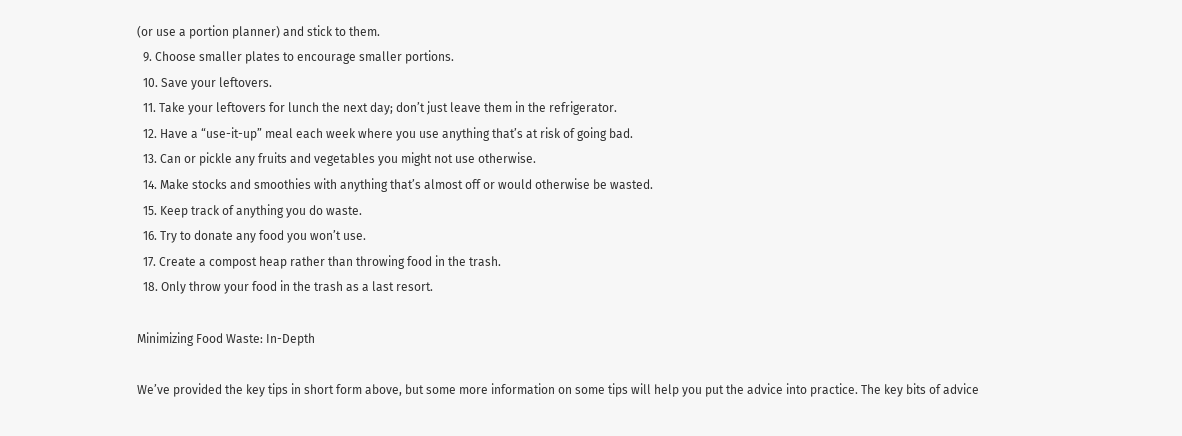(or use a portion planner) and stick to them.
  9. Choose smaller plates to encourage smaller portions.
  10. Save your leftovers.
  11. Take your leftovers for lunch the next day; don’t just leave them in the refrigerator.
  12. Have a “use-it-up” meal each week where you use anything that’s at risk of going bad.
  13. Can or pickle any fruits and vegetables you might not use otherwise.
  14. Make stocks and smoothies with anything that’s almost off or would otherwise be wasted.
  15. Keep track of anything you do waste.
  16. Try to donate any food you won’t use.
  17. Create a compost heap rather than throwing food in the trash.
  18. Only throw your food in the trash as a last resort.

Minimizing Food Waste: In-Depth

We’ve provided the key tips in short form above, but some more information on some tips will help you put the advice into practice. The key bits of advice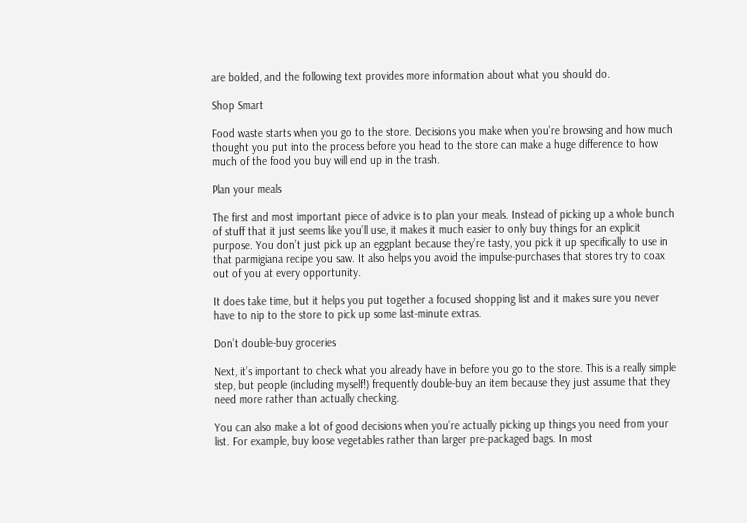are bolded, and the following text provides more information about what you should do.

Shop Smart

Food waste starts when you go to the store. Decisions you make when you’re browsing and how much thought you put into the process before you head to the store can make a huge difference to how much of the food you buy will end up in the trash.

Plan your meals

The first and most important piece of advice is to plan your meals. Instead of picking up a whole bunch of stuff that it just seems like you’ll use, it makes it much easier to only buy things for an explicit purpose. You don’t just pick up an eggplant because they’re tasty, you pick it up specifically to use in that parmigiana recipe you saw. It also helps you avoid the impulse-purchases that stores try to coax out of you at every opportunity.

It does take time, but it helps you put together a focused shopping list and it makes sure you never have to nip to the store to pick up some last-minute extras.

Don’t double-buy groceries

Next, it’s important to check what you already have in before you go to the store. This is a really simple step, but people (including myself!) frequently double-buy an item because they just assume that they need more rather than actually checking.

You can also make a lot of good decisions when you’re actually picking up things you need from your list. For example, buy loose vegetables rather than larger pre-packaged bags. In most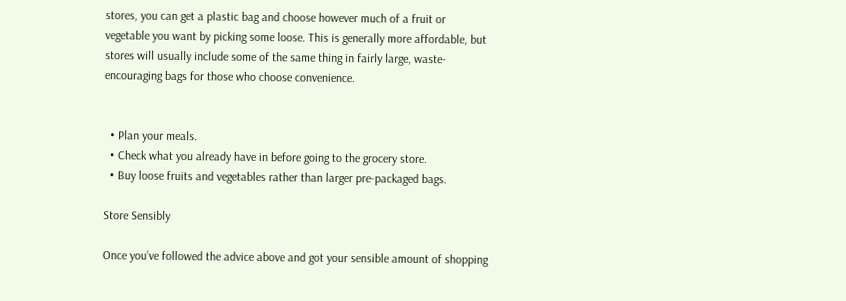stores, you can get a plastic bag and choose however much of a fruit or vegetable you want by picking some loose. This is generally more affordable, but stores will usually include some of the same thing in fairly large, waste-encouraging bags for those who choose convenience.


  • Plan your meals.
  • Check what you already have in before going to the grocery store.
  • Buy loose fruits and vegetables rather than larger pre-packaged bags.

Store Sensibly

Once you’ve followed the advice above and got your sensible amount of shopping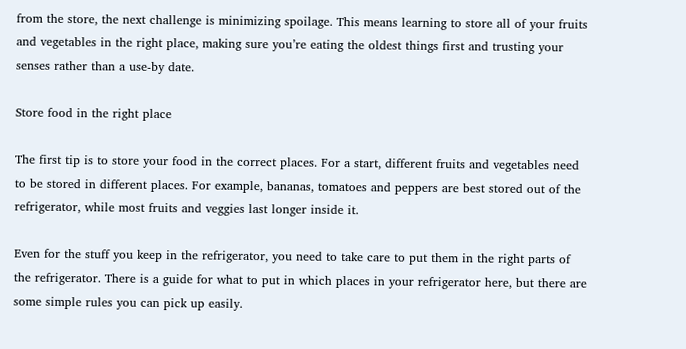from the store, the next challenge is minimizing spoilage. This means learning to store all of your fruits and vegetables in the right place, making sure you’re eating the oldest things first and trusting your senses rather than a use-by date.

Store food in the right place

The first tip is to store your food in the correct places. For a start, different fruits and vegetables need to be stored in different places. For example, bananas, tomatoes and peppers are best stored out of the refrigerator, while most fruits and veggies last longer inside it.

Even for the stuff you keep in the refrigerator, you need to take care to put them in the right parts of the refrigerator. There is a guide for what to put in which places in your refrigerator here, but there are some simple rules you can pick up easily.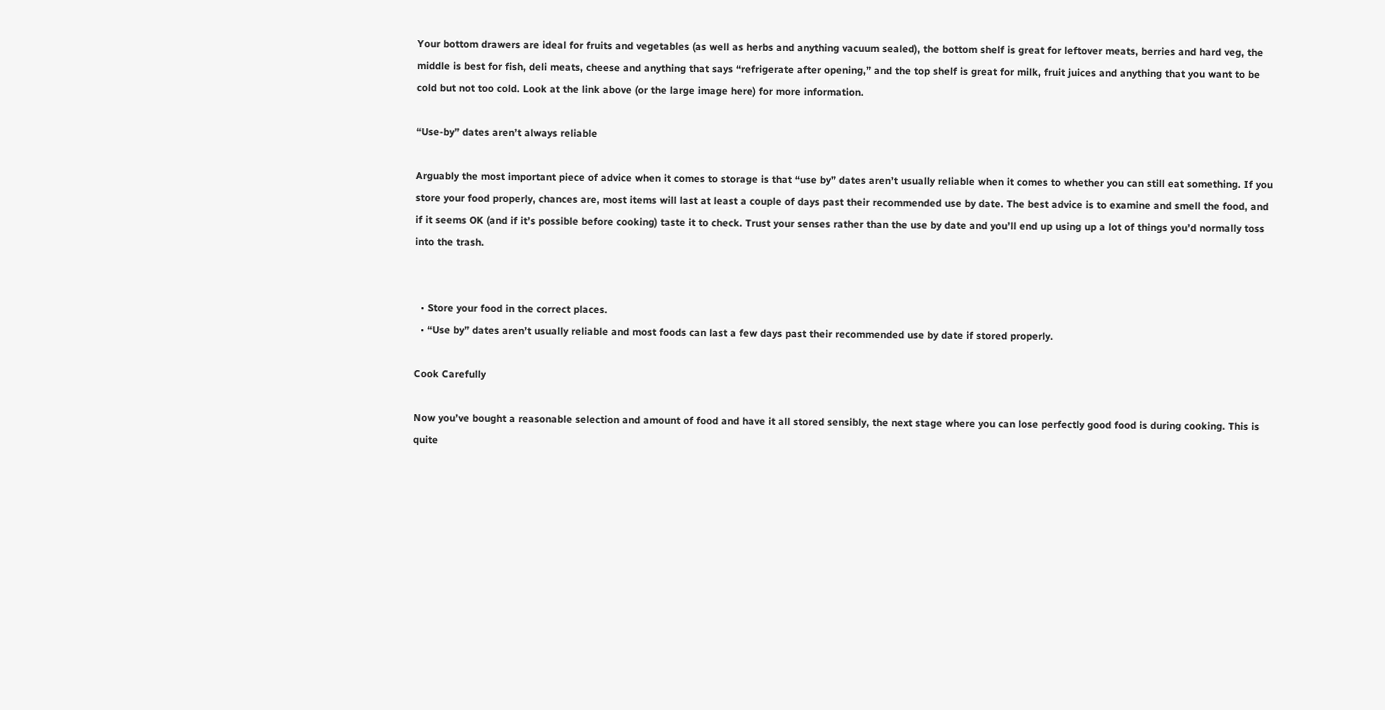Your bottom drawers are ideal for fruits and vegetables (as well as herbs and anything vacuum sealed), the bottom shelf is great for leftover meats, berries and hard veg, the middle is best for fish, deli meats, cheese and anything that says “refrigerate after opening,” and the top shelf is great for milk, fruit juices and anything that you want to be cold but not too cold. Look at the link above (or the large image here) for more information.

“Use-by” dates aren’t always reliable

Arguably the most important piece of advice when it comes to storage is that “use by” dates aren’t usually reliable when it comes to whether you can still eat something. If you store your food properly, chances are, most items will last at least a couple of days past their recommended use by date. The best advice is to examine and smell the food, and if it seems OK (and if it’s possible before cooking) taste it to check. Trust your senses rather than the use by date and you’ll end up using up a lot of things you’d normally toss into the trash.


  • Store your food in the correct places.
  • “Use by” dates aren’t usually reliable and most foods can last a few days past their recommended use by date if stored properly.

Cook Carefully

Now you’ve bought a reasonable selection and amount of food and have it all stored sensibly, the next stage where you can lose perfectly good food is during cooking. This is quite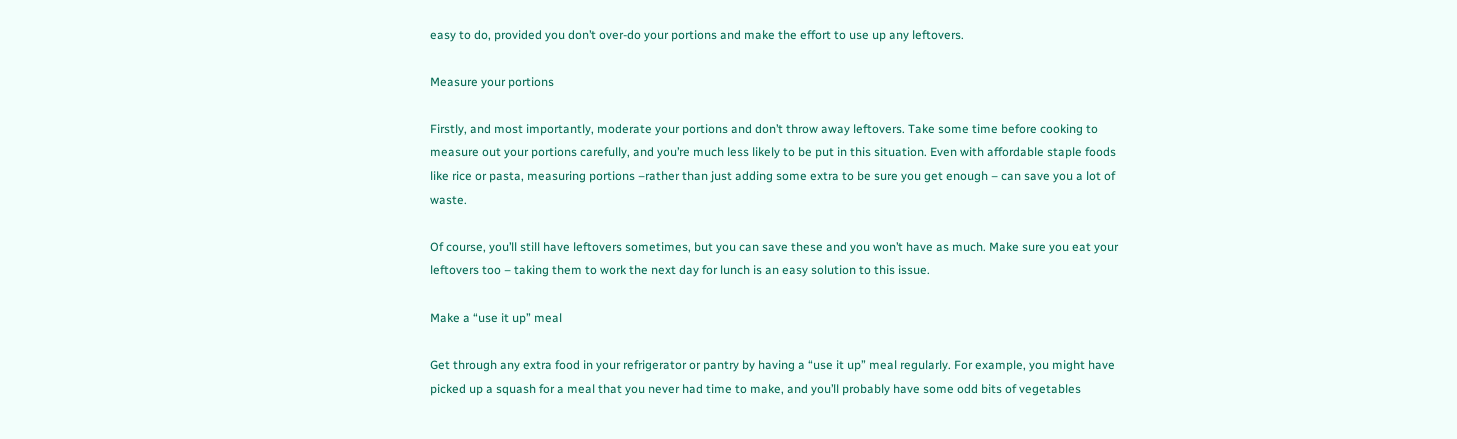easy to do, provided you don’t over-do your portions and make the effort to use up any leftovers.

Measure your portions

Firstly, and most importantly, moderate your portions and don’t throw away leftovers. Take some time before cooking to measure out your portions carefully, and you’re much less likely to be put in this situation. Even with affordable staple foods like rice or pasta, measuring portions –rather than just adding some extra to be sure you get enough – can save you a lot of waste.

Of course, you’ll still have leftovers sometimes, but you can save these and you won’t have as much. Make sure you eat your leftovers too – taking them to work the next day for lunch is an easy solution to this issue.

Make a “use it up” meal

Get through any extra food in your refrigerator or pantry by having a “use it up” meal regularly. For example, you might have picked up a squash for a meal that you never had time to make, and you’ll probably have some odd bits of vegetables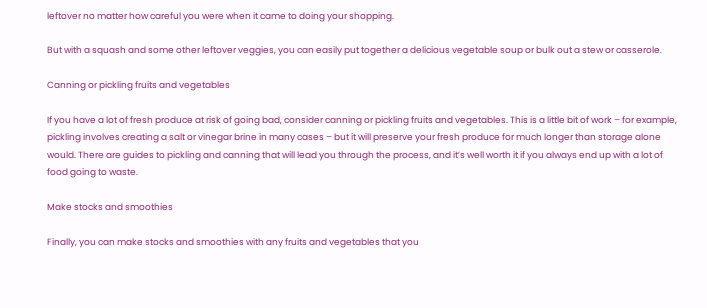leftover no matter how careful you were when it came to doing your shopping.

But with a squash and some other leftover veggies, you can easily put together a delicious vegetable soup or bulk out a stew or casserole.

Canning or pickling fruits and vegetables

If you have a lot of fresh produce at risk of going bad, consider canning or pickling fruits and vegetables. This is a little bit of work – for example, pickling involves creating a salt or vinegar brine in many cases – but it will preserve your fresh produce for much longer than storage alone would. There are guides to pickling and canning that will lead you through the process, and it’s well worth it if you always end up with a lot of food going to waste.

Make stocks and smoothies

Finally, you can make stocks and smoothies with any fruits and vegetables that you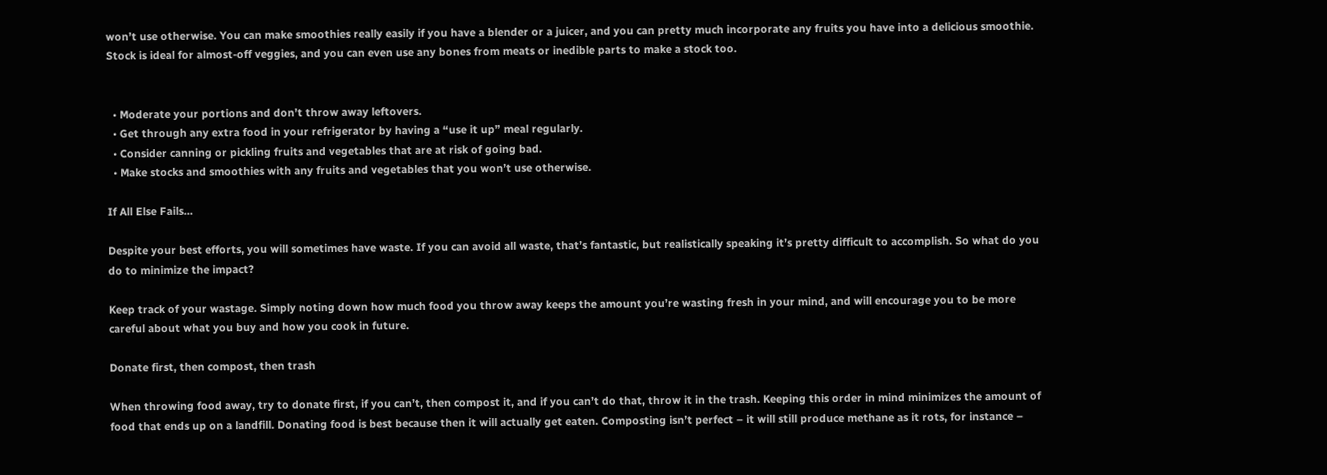won’t use otherwise. You can make smoothies really easily if you have a blender or a juicer, and you can pretty much incorporate any fruits you have into a delicious smoothie. Stock is ideal for almost-off veggies, and you can even use any bones from meats or inedible parts to make a stock too.


  • Moderate your portions and don’t throw away leftovers.
  • Get through any extra food in your refrigerator by having a “use it up” meal regularly.
  • Consider canning or pickling fruits and vegetables that are at risk of going bad.
  • Make stocks and smoothies with any fruits and vegetables that you won’t use otherwise.

If All Else Fails…

Despite your best efforts, you will sometimes have waste. If you can avoid all waste, that’s fantastic, but realistically speaking it’s pretty difficult to accomplish. So what do you do to minimize the impact?

Keep track of your wastage. Simply noting down how much food you throw away keeps the amount you’re wasting fresh in your mind, and will encourage you to be more careful about what you buy and how you cook in future.

Donate first, then compost, then trash

When throwing food away, try to donate first, if you can’t, then compost it, and if you can’t do that, throw it in the trash. Keeping this order in mind minimizes the amount of food that ends up on a landfill. Donating food is best because then it will actually get eaten. Composting isn’t perfect – it will still produce methane as it rots, for instance –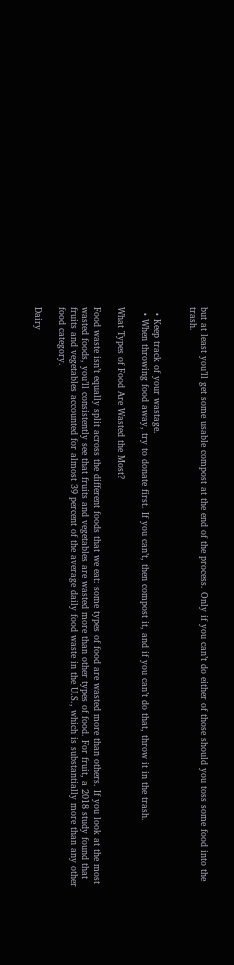but at least you’ll get some usable compost at the end of the process. Only if you can’t do either of those should you toss some food into the trash.


  • Keep track of your wastage.
  • When throwing food away, try to donate first. If you can’t, then compost it, and if you can’t do that, throw it in the trash.

What Types of Food Are Wasted the Most?

Food waste isn’t equally split across the different foods that we eat: some types of food are wasted more than others. If you look at the most wasted foods, you’ll consistently see that fruits and vegetables are wasted more than other types of food. For fruit, a 2018 study found that fruits and vegetables accounted for almost 39 percent of the average daily food waste in the U.S., which is substantially more than any other food category.

Dairy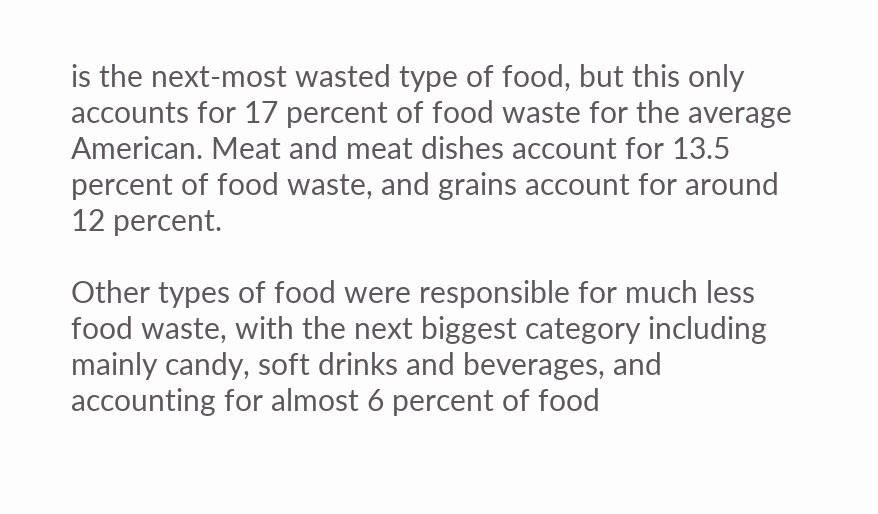is the next-most wasted type of food, but this only accounts for 17 percent of food waste for the average American. Meat and meat dishes account for 13.5 percent of food waste, and grains account for around 12 percent.

Other types of food were responsible for much less food waste, with the next biggest category including mainly candy, soft drinks and beverages, and accounting for almost 6 percent of food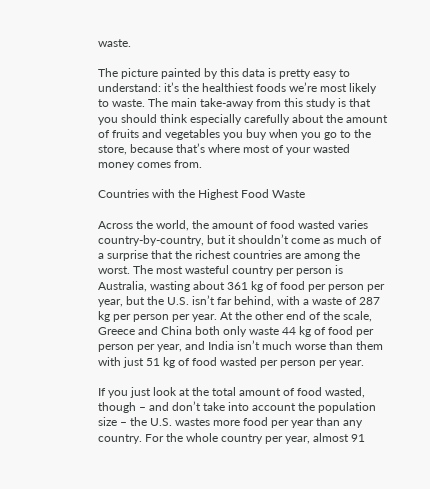waste.

The picture painted by this data is pretty easy to understand: it’s the healthiest foods we’re most likely to waste. The main take-away from this study is that you should think especially carefully about the amount of fruits and vegetables you buy when you go to the store, because that’s where most of your wasted money comes from.

Countries with the Highest Food Waste

Across the world, the amount of food wasted varies country-by-country, but it shouldn’t come as much of a surprise that the richest countries are among the worst. The most wasteful country per person is Australia, wasting about 361 kg of food per person per year, but the U.S. isn’t far behind, with a waste of 287 kg per person per year. At the other end of the scale, Greece and China both only waste 44 kg of food per person per year, and India isn’t much worse than them with just 51 kg of food wasted per person per year.

If you just look at the total amount of food wasted, though – and don’t take into account the population size – the U.S. wastes more food per year than any country. For the whole country per year, almost 91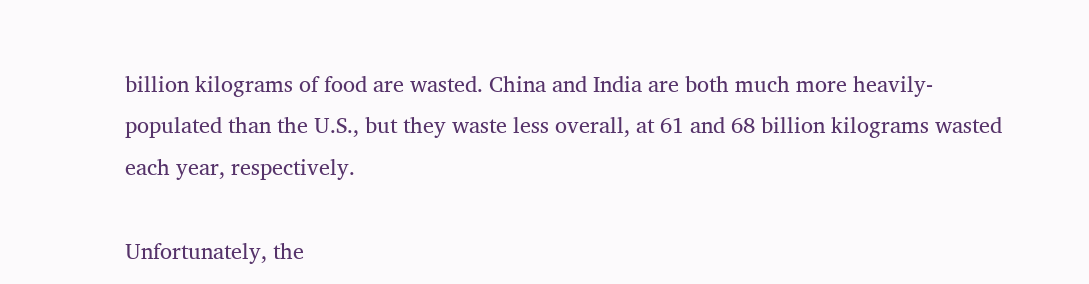billion kilograms of food are wasted. China and India are both much more heavily-populated than the U.S., but they waste less overall, at 61 and 68 billion kilograms wasted each year, respectively.

Unfortunately, the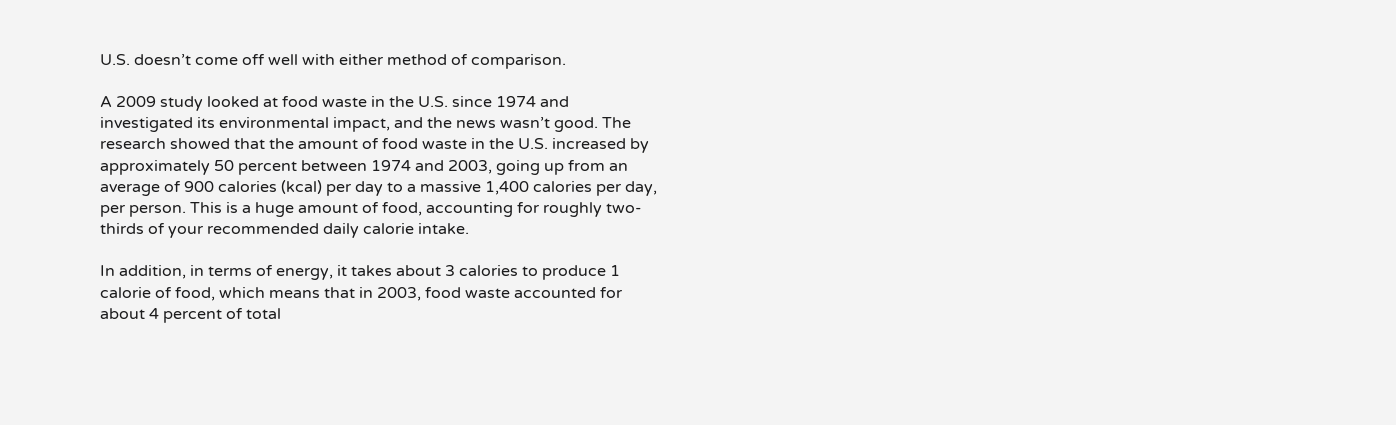U.S. doesn’t come off well with either method of comparison.

A 2009 study looked at food waste in the U.S. since 1974 and investigated its environmental impact, and the news wasn’t good. The research showed that the amount of food waste in the U.S. increased by approximately 50 percent between 1974 and 2003, going up from an average of 900 calories (kcal) per day to a massive 1,400 calories per day, per person. This is a huge amount of food, accounting for roughly two-thirds of your recommended daily calorie intake.

In addition, in terms of energy, it takes about 3 calories to produce 1 calorie of food, which means that in 2003, food waste accounted for about 4 percent of total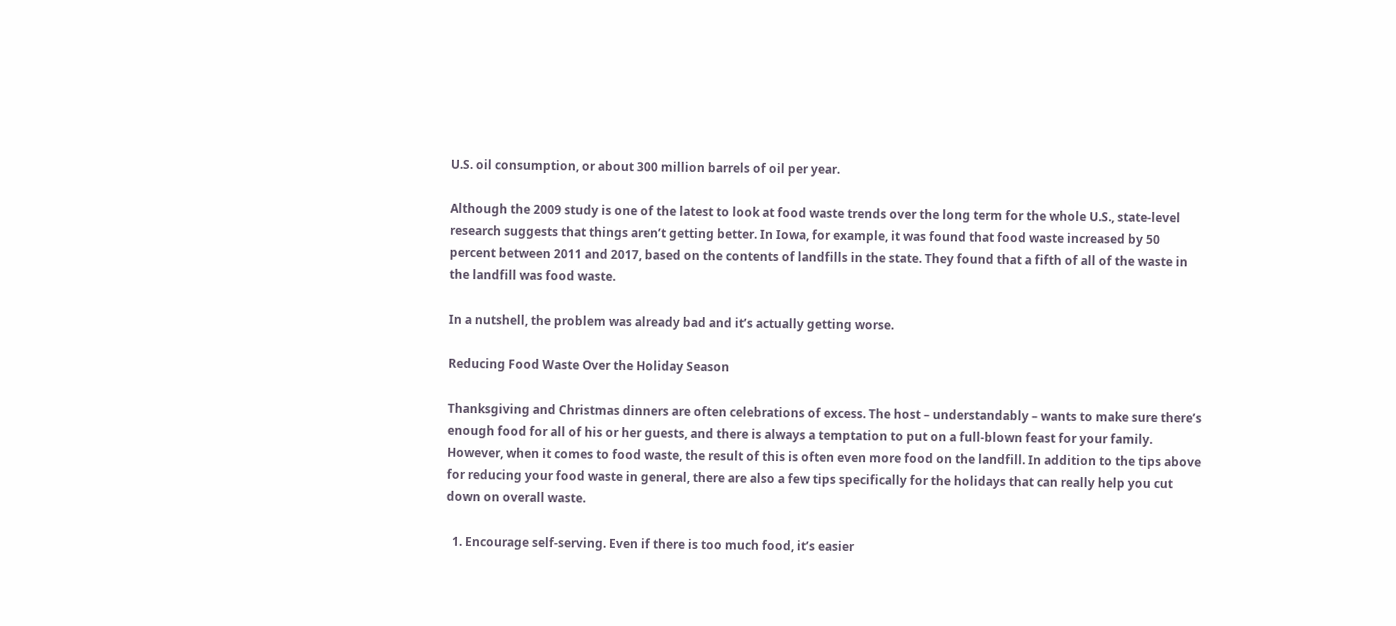U.S. oil consumption, or about 300 million barrels of oil per year.

Although the 2009 study is one of the latest to look at food waste trends over the long term for the whole U.S., state-level research suggests that things aren’t getting better. In Iowa, for example, it was found that food waste increased by 50 percent between 2011 and 2017, based on the contents of landfills in the state. They found that a fifth of all of the waste in the landfill was food waste.

In a nutshell, the problem was already bad and it’s actually getting worse.

Reducing Food Waste Over the Holiday Season

Thanksgiving and Christmas dinners are often celebrations of excess. The host – understandably – wants to make sure there’s enough food for all of his or her guests, and there is always a temptation to put on a full-blown feast for your family. However, when it comes to food waste, the result of this is often even more food on the landfill. In addition to the tips above for reducing your food waste in general, there are also a few tips specifically for the holidays that can really help you cut down on overall waste.

  1. Encourage self-serving. Even if there is too much food, it’s easier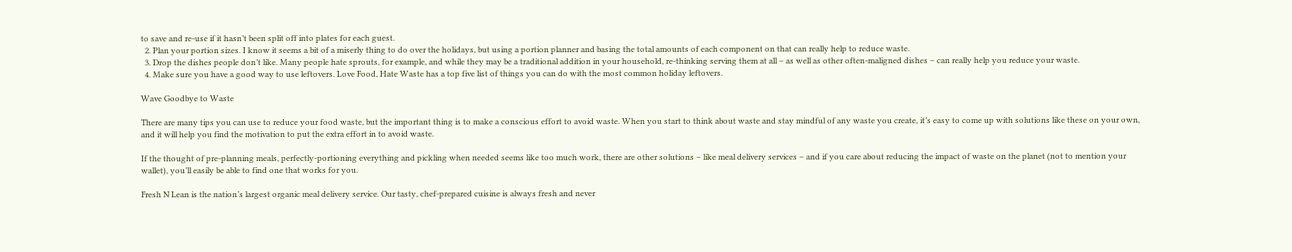to save and re-use if it hasn’t been split off into plates for each guest.
  2. Plan your portion sizes. I know it seems a bit of a miserly thing to do over the holidays, but using a portion planner and basing the total amounts of each component on that can really help to reduce waste.
  3. Drop the dishes people don’t like. Many people hate sprouts, for example, and while they may be a traditional addition in your household, re-thinking serving them at all – as well as other often-maligned dishes – can really help you reduce your waste.
  4. Make sure you have a good way to use leftovers. Love Food, Hate Waste has a top five list of things you can do with the most common holiday leftovers.

Wave Goodbye to Waste

There are many tips you can use to reduce your food waste, but the important thing is to make a conscious effort to avoid waste. When you start to think about waste and stay mindful of any waste you create, it’s easy to come up with solutions like these on your own, and it will help you find the motivation to put the extra effort in to avoid waste.

If the thought of pre-planning meals, perfectly-portioning everything and pickling when needed seems like too much work, there are other solutions – like meal delivery services – and if you care about reducing the impact of waste on the planet (not to mention your wallet), you’ll easily be able to find one that works for you.

Fresh N Lean is the nation’s largest organic meal delivery service. Our tasty, chef-prepared cuisine is always fresh and never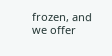frozen, and we offer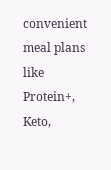convenient meal plans like Protein+, Keto,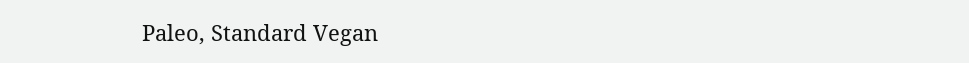Paleo, Standard Vegan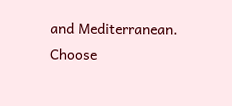and Mediterranean. Choose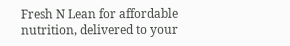Fresh N Lean for affordable nutrition, delivered to your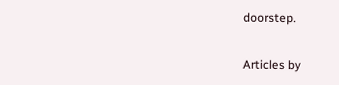doorstep.

Articles by